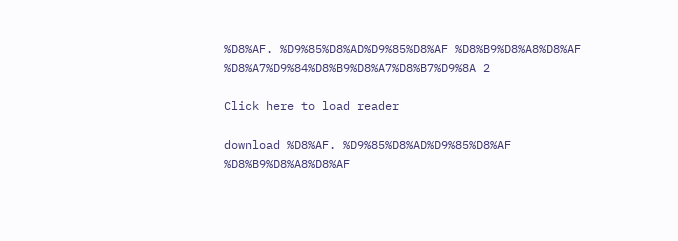%D8%AF. %D9%85%D8%AD%D9%85%D8%AF %D8%B9%D8%A8%D8%AF %D8%A7%D9%84%D8%B9%D8%A7%D8%B7%D9%8A 2

Click here to load reader

download %D8%AF. %D9%85%D8%AD%D9%85%D8%AF %D8%B9%D8%A8%D8%AF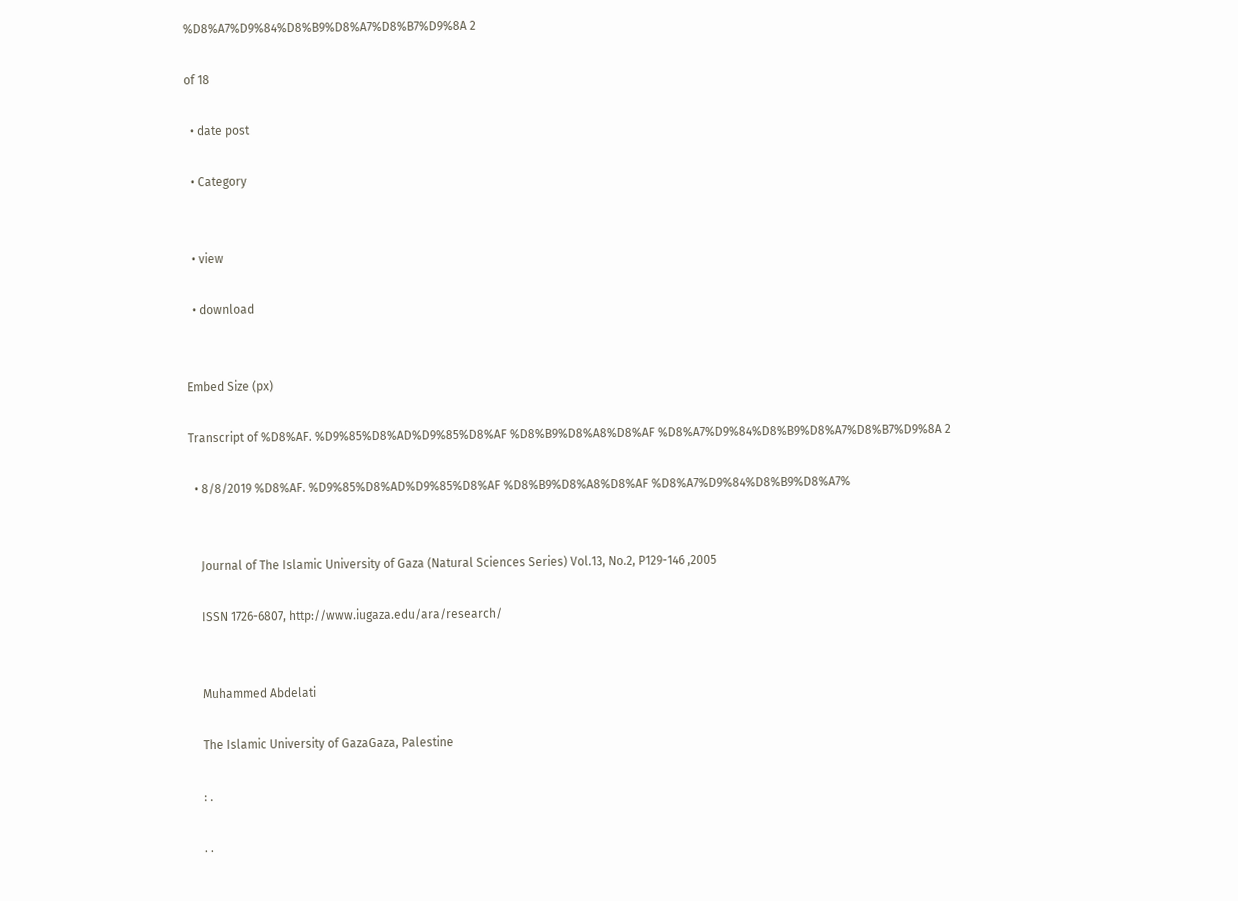%D8%A7%D9%84%D8%B9%D8%A7%D8%B7%D9%8A 2

of 18

  • date post

  • Category


  • view

  • download


Embed Size (px)

Transcript of %D8%AF. %D9%85%D8%AD%D9%85%D8%AF %D8%B9%D8%A8%D8%AF %D8%A7%D9%84%D8%B9%D8%A7%D8%B7%D9%8A 2

  • 8/8/2019 %D8%AF. %D9%85%D8%AD%D9%85%D8%AF %D8%B9%D8%A8%D8%AF %D8%A7%D9%84%D8%B9%D8%A7%


    Journal of The Islamic University of Gaza (Natural Sciences Series) Vol.13, No.2, P129-146 ,2005

    ISSN 1726-6807, http://www.iugaza.edu/ara/research/


    Muhammed Abdelati

    The Islamic University of GazaGaza, Palestine

    : .

    . .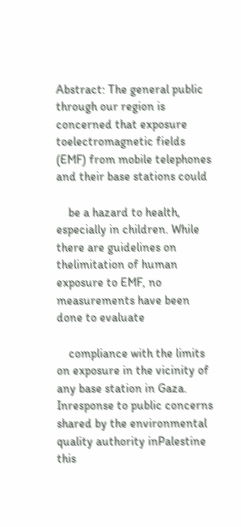Abstract: The general public through our region is concerned that exposure toelectromagnetic fields (EMF) from mobile telephones and their base stations could

    be a hazard to health, especially in children. While there are guidelines on thelimitation of human exposure to EMF, no measurements have been done to evaluate

    compliance with the limits on exposure in the vicinity of any base station in Gaza. Inresponse to public concerns shared by the environmental quality authority inPalestine this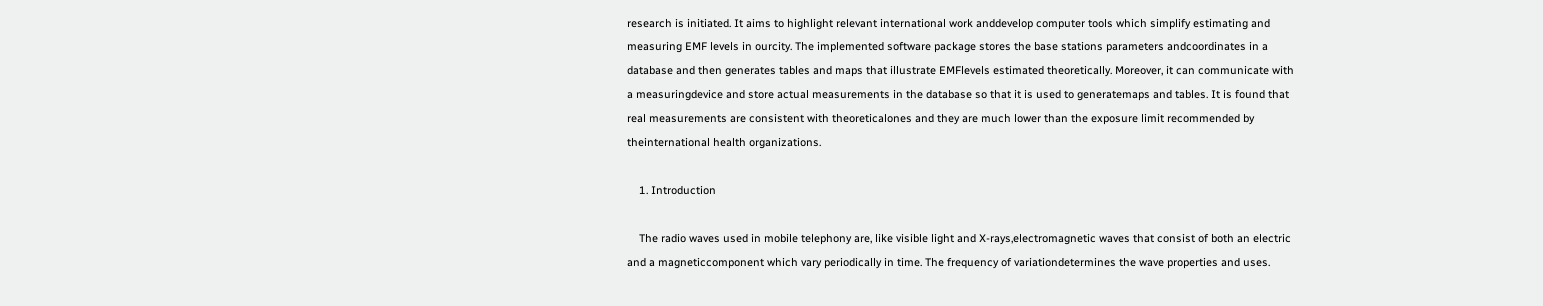research is initiated. It aims to highlight relevant international work anddevelop computer tools which simplify estimating and measuring EMF levels in ourcity. The implemented software package stores the base stations parameters andcoordinates in a database and then generates tables and maps that illustrate EMFlevels estimated theoretically. Moreover, it can communicate with a measuringdevice and store actual measurements in the database so that it is used to generatemaps and tables. It is found that real measurements are consistent with theoreticalones and they are much lower than the exposure limit recommended by theinternational health organizations.

    1. Introduction

    The radio waves used in mobile telephony are, like visible light and X-rays,electromagnetic waves that consist of both an electric and a magneticcomponent which vary periodically in time. The frequency of variationdetermines the wave properties and uses.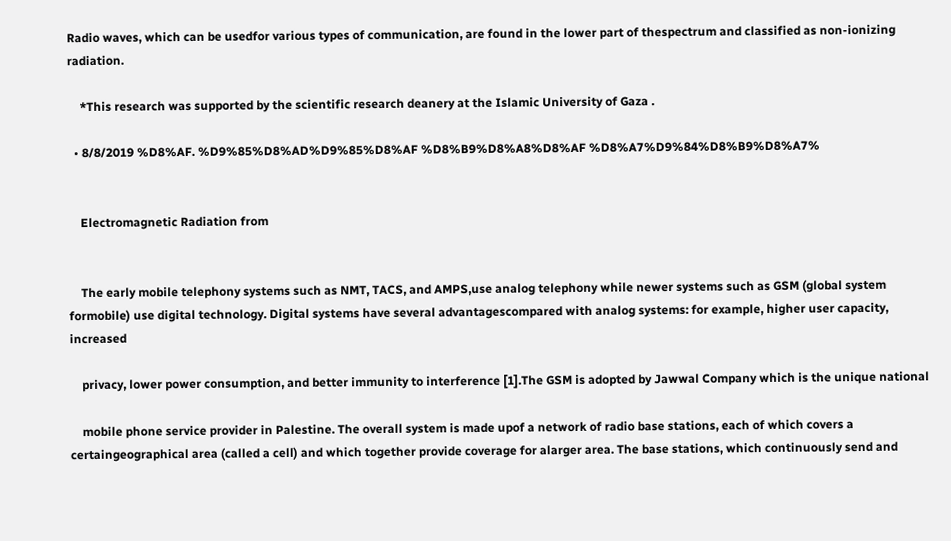Radio waves, which can be usedfor various types of communication, are found in the lower part of thespectrum and classified as non-ionizing radiation.

    *This research was supported by the scientific research deanery at the Islamic University of Gaza .

  • 8/8/2019 %D8%AF. %D9%85%D8%AD%D9%85%D8%AF %D8%B9%D8%A8%D8%AF %D8%A7%D9%84%D8%B9%D8%A7%


    Electromagnetic Radiation from


    The early mobile telephony systems such as NMT, TACS, and AMPS,use analog telephony while newer systems such as GSM (global system formobile) use digital technology. Digital systems have several advantagescompared with analog systems: for example, higher user capacity, increased

    privacy, lower power consumption, and better immunity to interference [1].The GSM is adopted by Jawwal Company which is the unique national

    mobile phone service provider in Palestine. The overall system is made upof a network of radio base stations, each of which covers a certaingeographical area (called a cell) and which together provide coverage for alarger area. The base stations, which continuously send and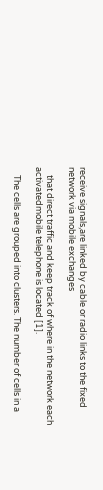receive signals,are linked by cable or radio links to the fixed network via mobile exchanges

    that direct traffic and keep track of where in the network each activatedmobile telephone is located [1].

    The cells are grouped into clusters. The number of cells in a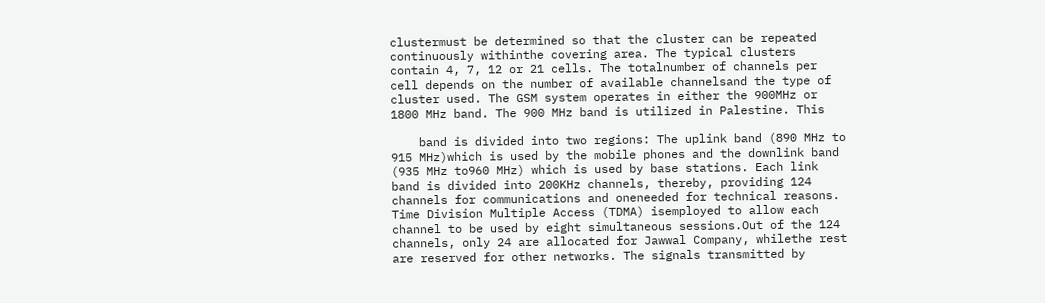clustermust be determined so that the cluster can be repeated continuously withinthe covering area. The typical clusters contain 4, 7, 12 or 21 cells. The totalnumber of channels per cell depends on the number of available channelsand the type of cluster used. The GSM system operates in either the 900MHz or 1800 MHz band. The 900 MHz band is utilized in Palestine. This

    band is divided into two regions: The uplink band (890 MHz to 915 MHz)which is used by the mobile phones and the downlink band (935 MHz to960 MHz) which is used by base stations. Each link band is divided into 200KHz channels, thereby, providing 124 channels for communications and oneneeded for technical reasons. Time Division Multiple Access (TDMA) isemployed to allow each channel to be used by eight simultaneous sessions.Out of the 124 channels, only 24 are allocated for Jawwal Company, whilethe rest are reserved for other networks. The signals transmitted by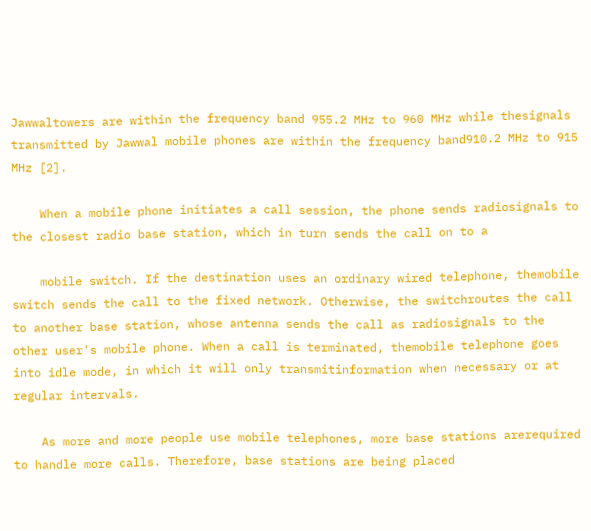Jawwaltowers are within the frequency band 955.2 MHz to 960 MHz while thesignals transmitted by Jawwal mobile phones are within the frequency band910.2 MHz to 915 MHz [2].

    When a mobile phone initiates a call session, the phone sends radiosignals to the closest radio base station, which in turn sends the call on to a

    mobile switch. If the destination uses an ordinary wired telephone, themobile switch sends the call to the fixed network. Otherwise, the switchroutes the call to another base station, whose antenna sends the call as radiosignals to the other user's mobile phone. When a call is terminated, themobile telephone goes into idle mode, in which it will only transmitinformation when necessary or at regular intervals.

    As more and more people use mobile telephones, more base stations arerequired to handle more calls. Therefore, base stations are being placed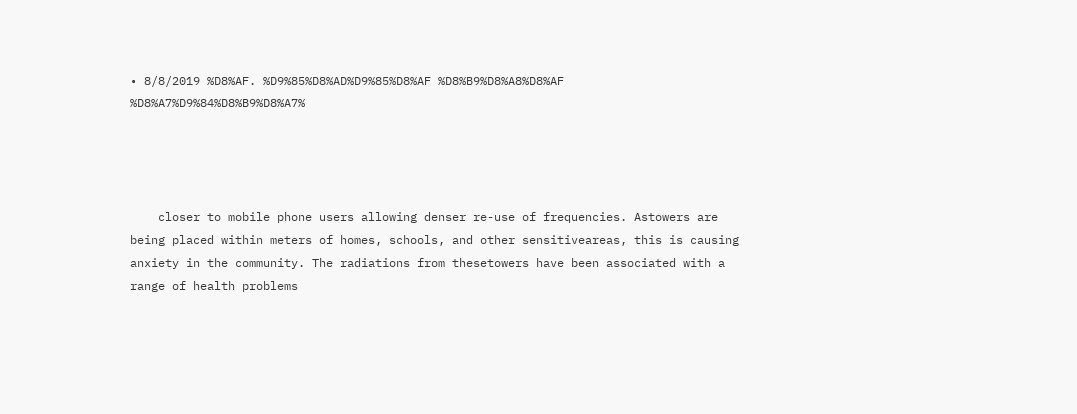• 8/8/2019 %D8%AF. %D9%85%D8%AD%D9%85%D8%AF %D8%B9%D8%A8%D8%AF %D8%A7%D9%84%D8%B9%D8%A7%




    closer to mobile phone users allowing denser re-use of frequencies. Astowers are being placed within meters of homes, schools, and other sensitiveareas, this is causing anxiety in the community. The radiations from thesetowers have been associated with a range of health problems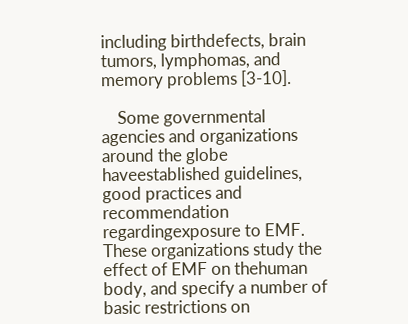including birthdefects, brain tumors, lymphomas, and memory problems [3-10].

    Some governmental agencies and organizations around the globe haveestablished guidelines, good practices and recommendation regardingexposure to EMF. These organizations study the effect of EMF on thehuman body, and specify a number of basic restrictions on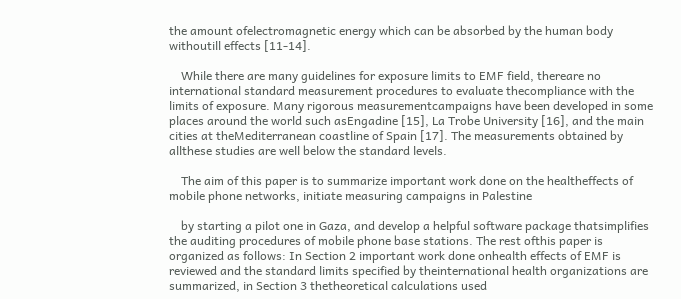the amount ofelectromagnetic energy which can be absorbed by the human body withoutill effects [11-14].

    While there are many guidelines for exposure limits to EMF field, thereare no international standard measurement procedures to evaluate thecompliance with the limits of exposure. Many rigorous measurementcampaigns have been developed in some places around the world such asEngadine [15], La Trobe University [16], and the main cities at theMediterranean coastline of Spain [17]. The measurements obtained by allthese studies are well below the standard levels.

    The aim of this paper is to summarize important work done on the healtheffects of mobile phone networks, initiate measuring campaigns in Palestine

    by starting a pilot one in Gaza, and develop a helpful software package thatsimplifies the auditing procedures of mobile phone base stations. The rest ofthis paper is organized as follows: In Section 2 important work done onhealth effects of EMF is reviewed and the standard limits specified by theinternational health organizations are summarized, in Section 3 thetheoretical calculations used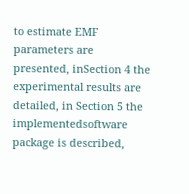to estimate EMF parameters are presented, inSection 4 the experimental results are detailed, in Section 5 the implementedsoftware package is described,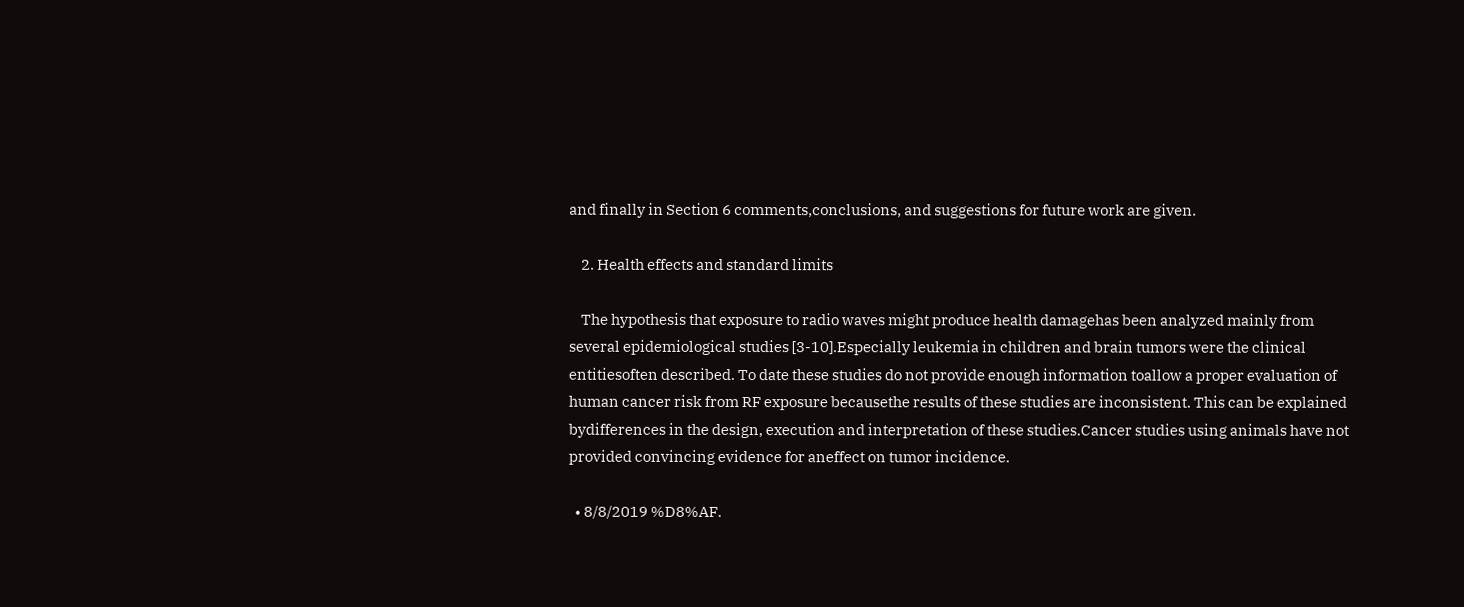and finally in Section 6 comments,conclusions, and suggestions for future work are given.

    2. Health effects and standard limits

    The hypothesis that exposure to radio waves might produce health damagehas been analyzed mainly from several epidemiological studies [3-10].Especially leukemia in children and brain tumors were the clinical entitiesoften described. To date these studies do not provide enough information toallow a proper evaluation of human cancer risk from RF exposure becausethe results of these studies are inconsistent. This can be explained bydifferences in the design, execution and interpretation of these studies.Cancer studies using animals have not provided convincing evidence for aneffect on tumor incidence.

  • 8/8/2019 %D8%AF.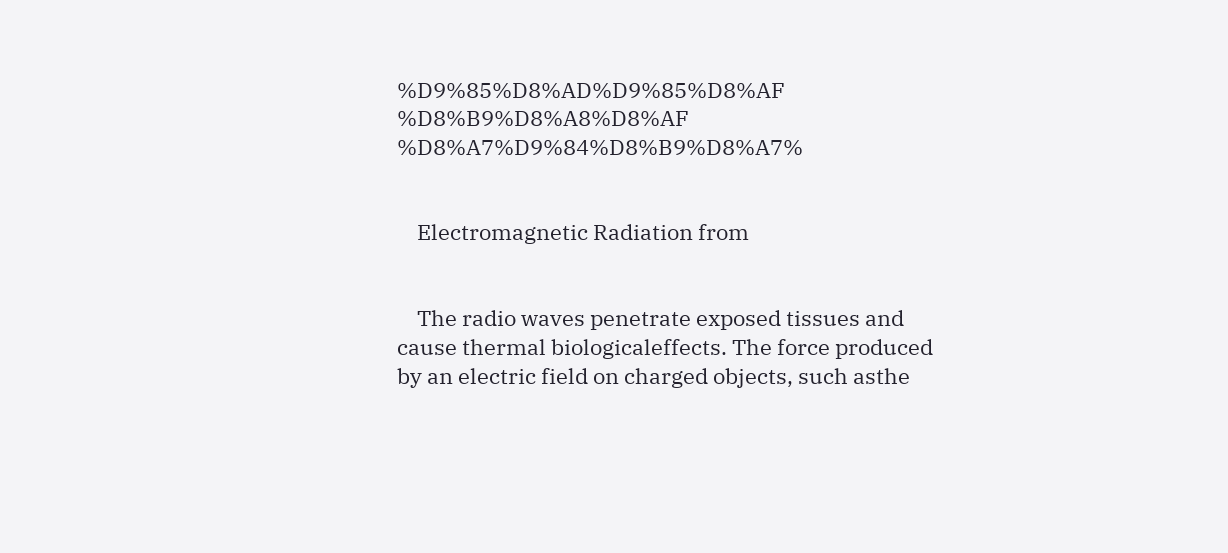%D9%85%D8%AD%D9%85%D8%AF %D8%B9%D8%A8%D8%AF %D8%A7%D9%84%D8%B9%D8%A7%


    Electromagnetic Radiation from


    The radio waves penetrate exposed tissues and cause thermal biologicaleffects. The force produced by an electric field on charged objects, such asthe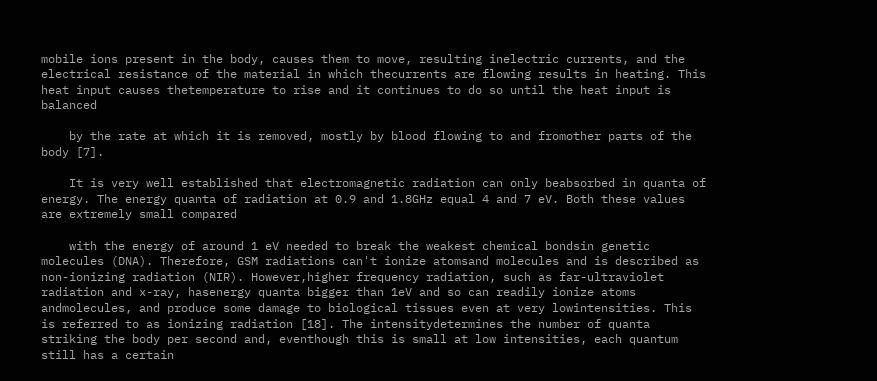mobile ions present in the body, causes them to move, resulting inelectric currents, and the electrical resistance of the material in which thecurrents are flowing results in heating. This heat input causes thetemperature to rise and it continues to do so until the heat input is balanced

    by the rate at which it is removed, mostly by blood flowing to and fromother parts of the body [7].

    It is very well established that electromagnetic radiation can only beabsorbed in quanta of energy. The energy quanta of radiation at 0.9 and 1.8GHz equal 4 and 7 eV. Both these values are extremely small compared

    with the energy of around 1 eV needed to break the weakest chemical bondsin genetic molecules (DNA). Therefore, GSM radiations can't ionize atomsand molecules and is described as non-ionizing radiation (NIR). However,higher frequency radiation, such as far-ultraviolet radiation and x-ray, hasenergy quanta bigger than 1eV and so can readily ionize atoms andmolecules, and produce some damage to biological tissues even at very lowintensities. This is referred to as ionizing radiation [18]. The intensitydetermines the number of quanta striking the body per second and, eventhough this is small at low intensities, each quantum still has a certain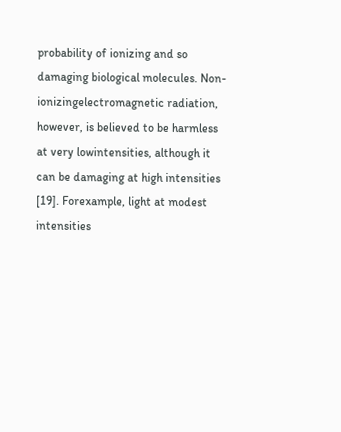probability of ionizing and so damaging biological molecules. Non-ionizingelectromagnetic radiation, however, is believed to be harmless at very lowintensities, although it can be damaging at high intensities [19]. Forexample, light at modest intensities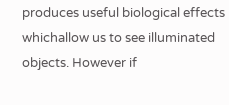produces useful biological effects whichallow us to see illuminated objects. However if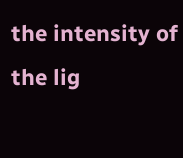the intensity of the lig